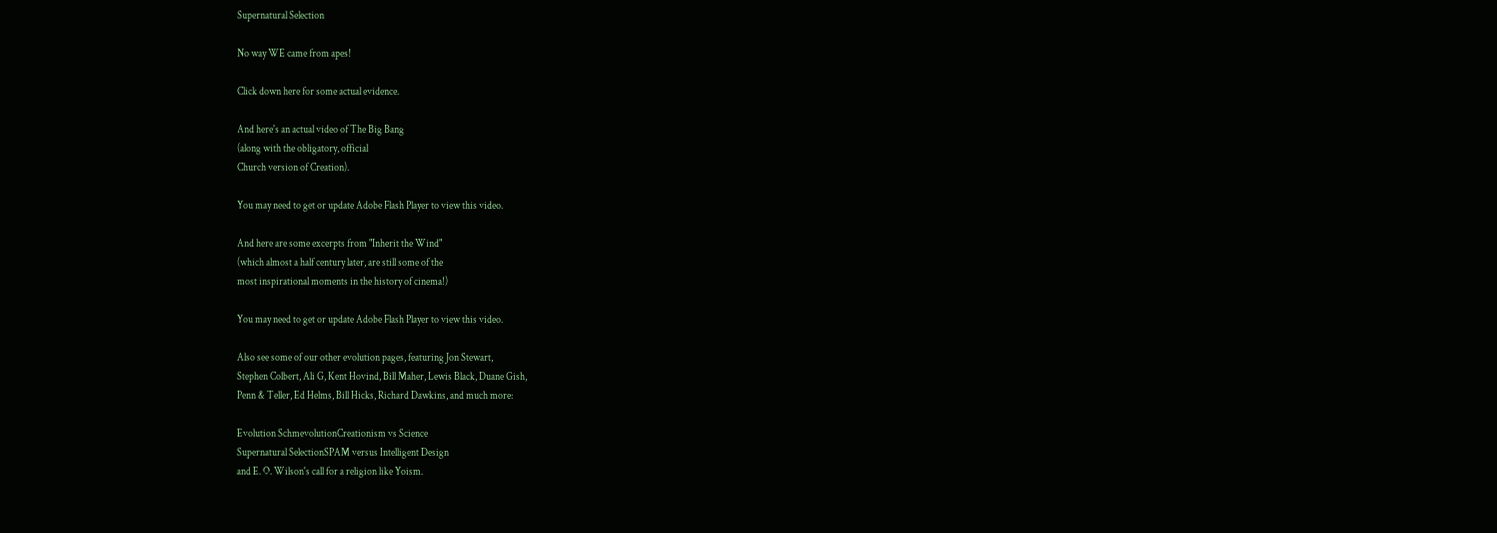Supernatural Selection

No way WE came from apes!

Click down here for some actual evidence.

And here's an actual video of The Big Bang
(along with the obligatory, official
Church version of Creation).

You may need to get or update Adobe Flash Player to view this video.

And here are some excerpts from "Inherit the Wind"
(which almost a half century later, are still some of the
most inspirational moments in the history of cinema!)

You may need to get or update Adobe Flash Player to view this video.

Also see some of our other evolution pages, featuring Jon Stewart,
Stephen Colbert, Ali G, Kent Hovind, Bill Maher, Lewis Black, Duane Gish,
Penn & Teller, Ed Helms, Bill Hicks, Richard Dawkins, and much more:

Evolution SchmevolutionCreationism vs Science
Supernatural SelectionSPAM versus Intelligent Design
and E. O. Wilson's call for a religion like Yoism.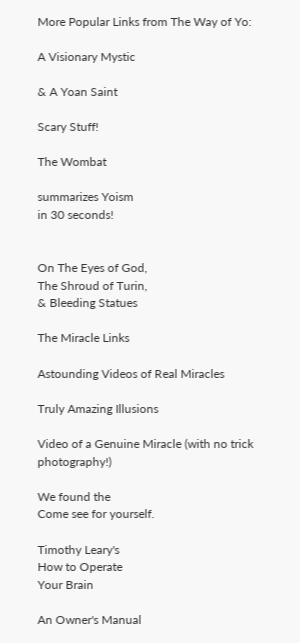More Popular Links from The Way of Yo:

A Visionary Mystic

& A Yoan Saint

Scary Stuff!

The Wombat

summarizes Yoism
in 30 seconds!


On The Eyes of God,
The Shroud of Turin,
& Bleeding Statues

The Miracle Links

Astounding Videos of Real Miracles

Truly Amazing Illusions

Video of a Genuine Miracle (with no trick photography!)

We found the
Come see for yourself.

Timothy Leary's
How to Operate
Your Brain

An Owner's Manual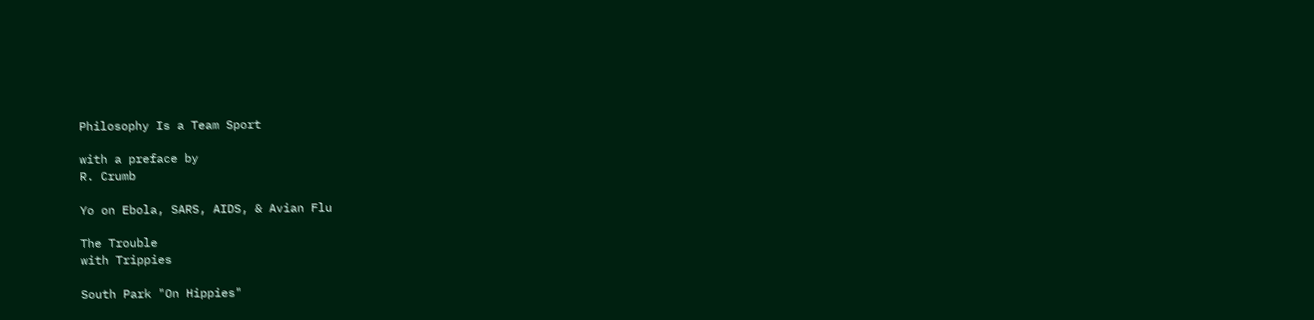Philosophy Is a Team Sport

with a preface by
R. Crumb

Yo on Ebola, SARS, AIDS, & Avian Flu

The Trouble
with Trippies

South Park "On Hippies"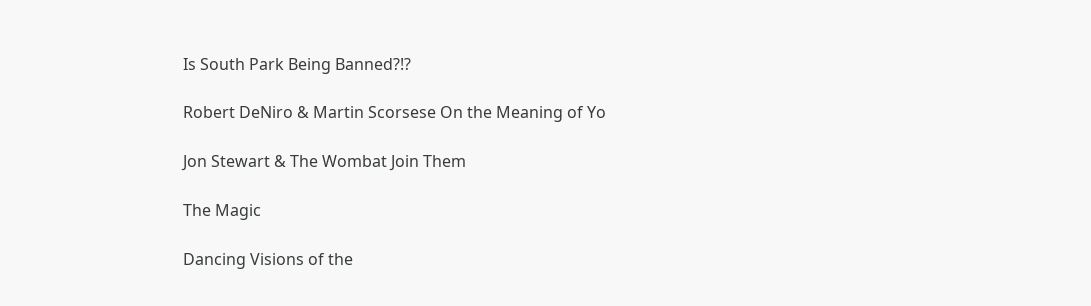Is South Park Being Banned?!?

Robert DeNiro & Martin Scorsese On the Meaning of Yo

Jon Stewart & The Wombat Join Them

The Magic

Dancing Visions of the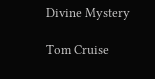Divine Mystery

Tom Cruise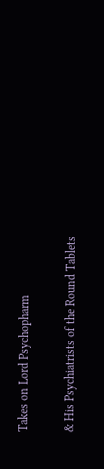Takes on Lord Psychopharm

& His Psychiatrists of the Round Tablets